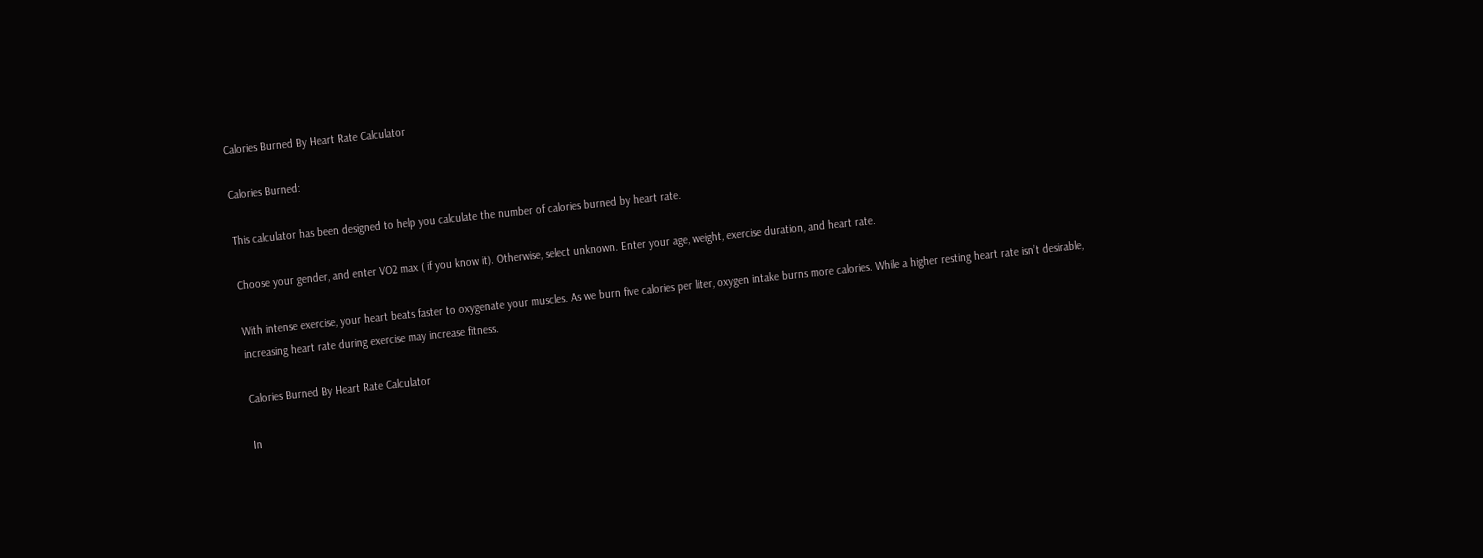Calories Burned By Heart Rate Calculator

Calories Burned:

This calculator has been designed to help you calculate the number of calories burned by heart rate.

Choose your gender, and enter VO2 max ( if you know it). Otherwise, select unknown. Enter your age, weight, exercise duration, and heart rate.

With intense exercise, your heart beats faster to oxygenate your muscles. As we burn five calories per liter, oxygen intake burns more calories. While a higher resting heart rate isn’t desirable, increasing heart rate during exercise may increase fitness.

Calories Burned By Heart Rate Calculator

In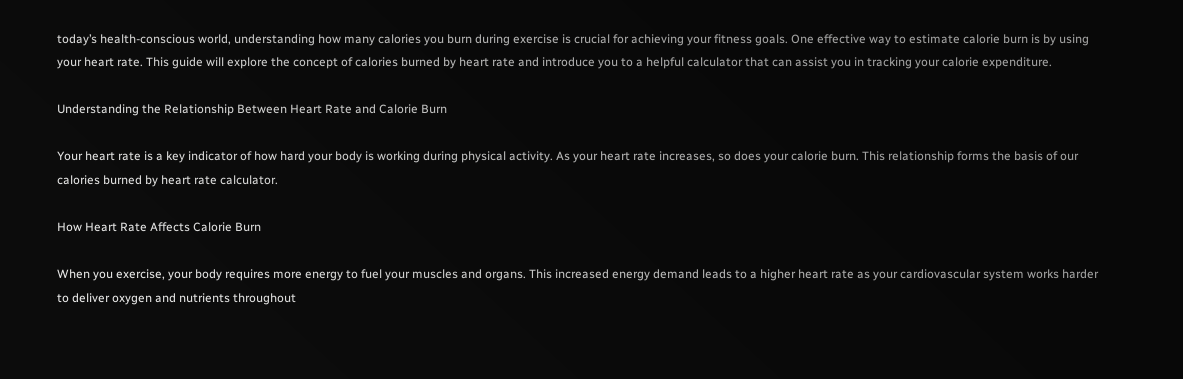today’s health-conscious world, understanding how many calories you burn during exercise is crucial for achieving your fitness goals. One effective way to estimate calorie burn is by using your heart rate. This guide will explore the concept of calories burned by heart rate and introduce you to a helpful calculator that can assist you in tracking your calorie expenditure.

Understanding the Relationship Between Heart Rate and Calorie Burn

Your heart rate is a key indicator of how hard your body is working during physical activity. As your heart rate increases, so does your calorie burn. This relationship forms the basis of our calories burned by heart rate calculator.

How Heart Rate Affects Calorie Burn

When you exercise, your body requires more energy to fuel your muscles and organs. This increased energy demand leads to a higher heart rate as your cardiovascular system works harder to deliver oxygen and nutrients throughout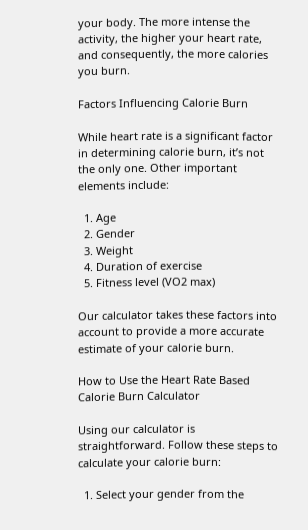your body. The more intense the activity, the higher your heart rate, and consequently, the more calories you burn.

Factors Influencing Calorie Burn

While heart rate is a significant factor in determining calorie burn, it’s not the only one. Other important elements include:

  1. Age
  2. Gender
  3. Weight
  4. Duration of exercise
  5. Fitness level (VO2 max)

Our calculator takes these factors into account to provide a more accurate estimate of your calorie burn.

How to Use the Heart Rate Based Calorie Burn Calculator

Using our calculator is straightforward. Follow these steps to calculate your calorie burn:

  1. Select your gender from the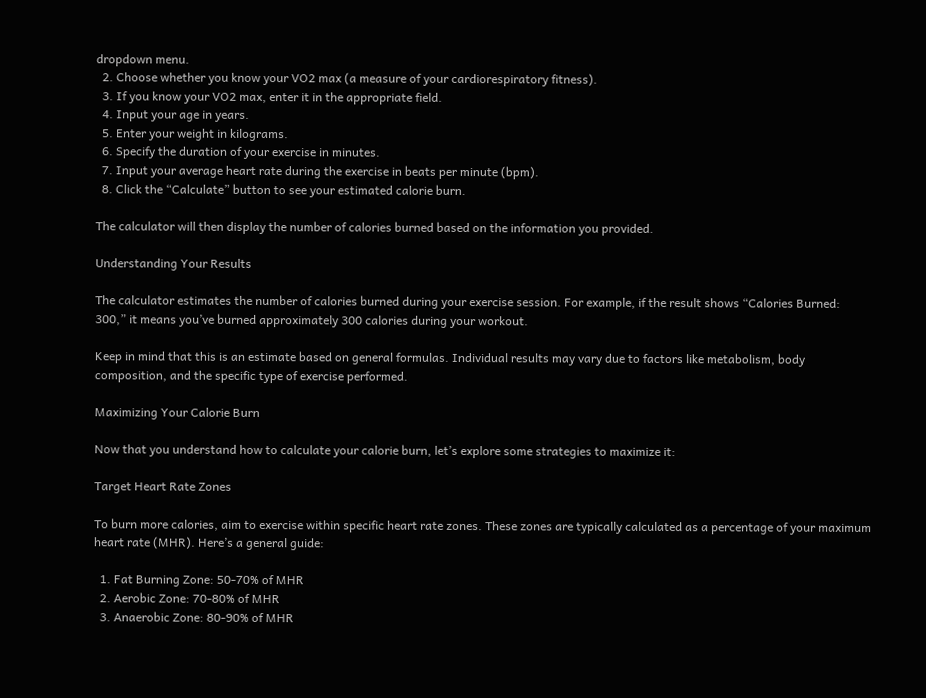dropdown menu.
  2. Choose whether you know your VO2 max (a measure of your cardiorespiratory fitness).
  3. If you know your VO2 max, enter it in the appropriate field.
  4. Input your age in years.
  5. Enter your weight in kilograms.
  6. Specify the duration of your exercise in minutes.
  7. Input your average heart rate during the exercise in beats per minute (bpm).
  8. Click the “Calculate” button to see your estimated calorie burn.

The calculator will then display the number of calories burned based on the information you provided.

Understanding Your Results

The calculator estimates the number of calories burned during your exercise session. For example, if the result shows “Calories Burned: 300,” it means you’ve burned approximately 300 calories during your workout.

Keep in mind that this is an estimate based on general formulas. Individual results may vary due to factors like metabolism, body composition, and the specific type of exercise performed.

Maximizing Your Calorie Burn

Now that you understand how to calculate your calorie burn, let’s explore some strategies to maximize it:

Target Heart Rate Zones

To burn more calories, aim to exercise within specific heart rate zones. These zones are typically calculated as a percentage of your maximum heart rate (MHR). Here’s a general guide:

  1. Fat Burning Zone: 50-70% of MHR
  2. Aerobic Zone: 70-80% of MHR
  3. Anaerobic Zone: 80-90% of MHR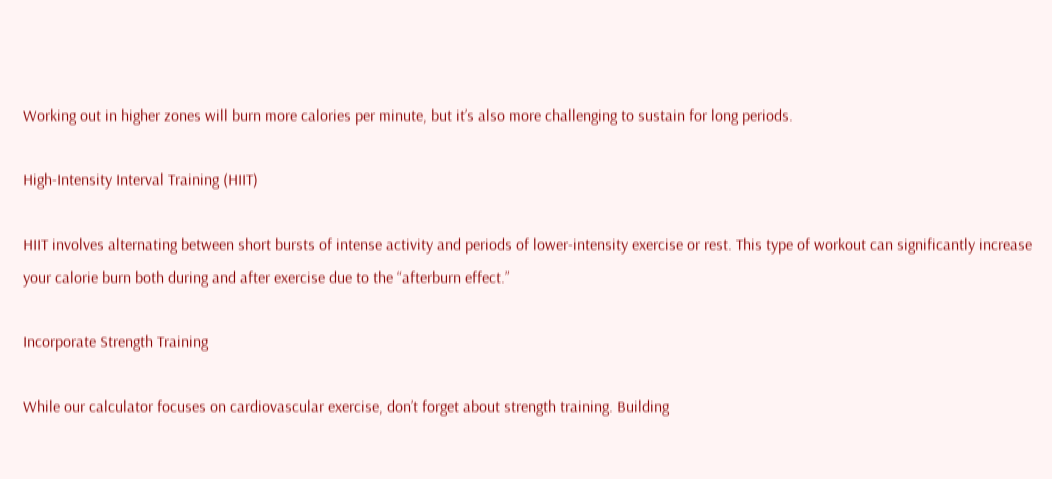Working out in higher zones will burn more calories per minute, but it’s also more challenging to sustain for long periods.

High-Intensity Interval Training (HIIT)

HIIT involves alternating between short bursts of intense activity and periods of lower-intensity exercise or rest. This type of workout can significantly increase your calorie burn both during and after exercise due to the “afterburn effect.”

Incorporate Strength Training

While our calculator focuses on cardiovascular exercise, don’t forget about strength training. Building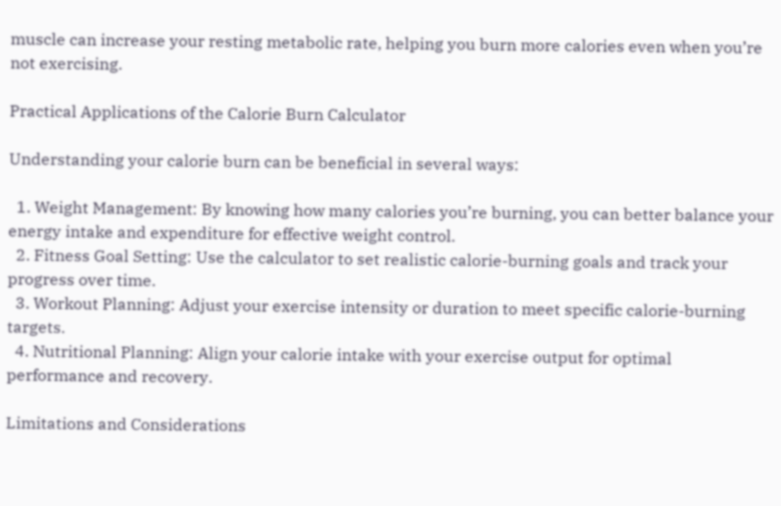muscle can increase your resting metabolic rate, helping you burn more calories even when you’re not exercising.

Practical Applications of the Calorie Burn Calculator

Understanding your calorie burn can be beneficial in several ways:

  1. Weight Management: By knowing how many calories you’re burning, you can better balance your energy intake and expenditure for effective weight control.
  2. Fitness Goal Setting: Use the calculator to set realistic calorie-burning goals and track your progress over time.
  3. Workout Planning: Adjust your exercise intensity or duration to meet specific calorie-burning targets.
  4. Nutritional Planning: Align your calorie intake with your exercise output for optimal performance and recovery.

Limitations and Considerations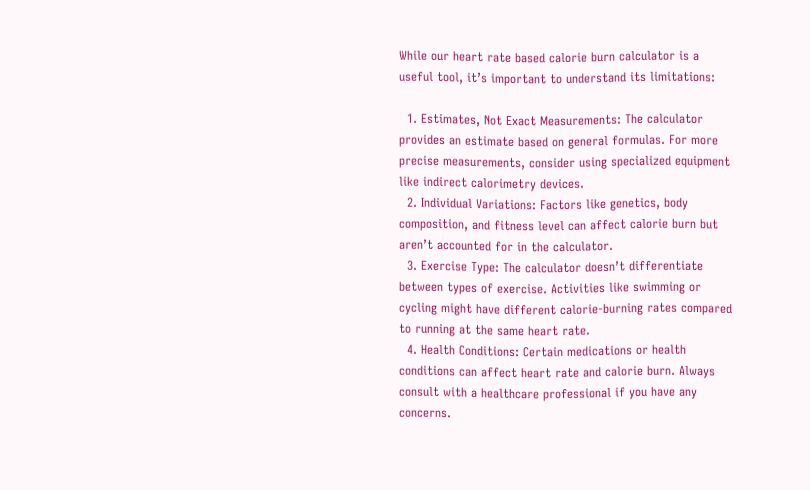While our heart rate based calorie burn calculator is a useful tool, it’s important to understand its limitations:

  1. Estimates, Not Exact Measurements: The calculator provides an estimate based on general formulas. For more precise measurements, consider using specialized equipment like indirect calorimetry devices.
  2. Individual Variations: Factors like genetics, body composition, and fitness level can affect calorie burn but aren’t accounted for in the calculator.
  3. Exercise Type: The calculator doesn’t differentiate between types of exercise. Activities like swimming or cycling might have different calorie-burning rates compared to running at the same heart rate.
  4. Health Conditions: Certain medications or health conditions can affect heart rate and calorie burn. Always consult with a healthcare professional if you have any concerns.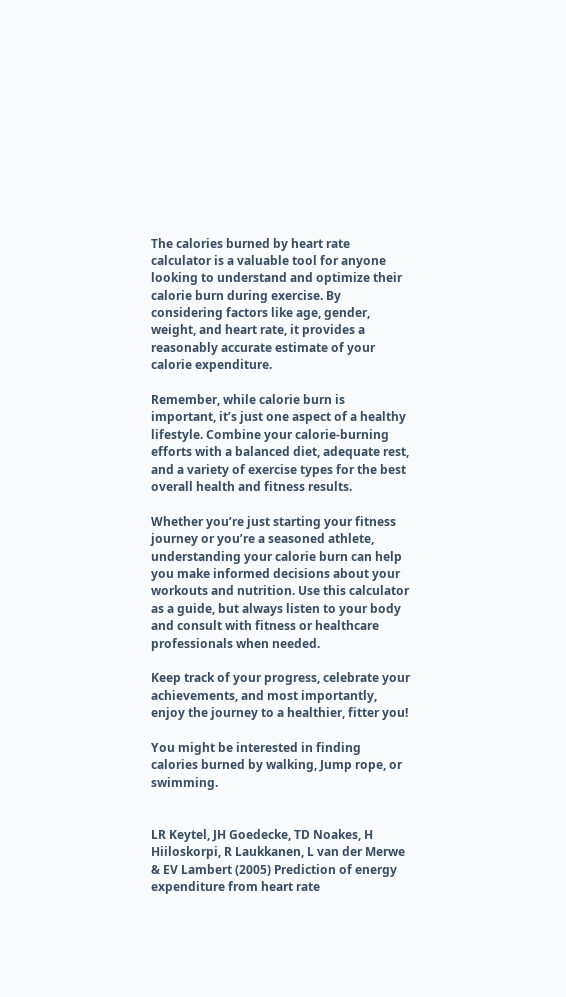The calories burned by heart rate calculator is a valuable tool for anyone looking to understand and optimize their calorie burn during exercise. By considering factors like age, gender, weight, and heart rate, it provides a reasonably accurate estimate of your calorie expenditure.

Remember, while calorie burn is important, it’s just one aspect of a healthy lifestyle. Combine your calorie-burning efforts with a balanced diet, adequate rest, and a variety of exercise types for the best overall health and fitness results.

Whether you’re just starting your fitness journey or you’re a seasoned athlete, understanding your calorie burn can help you make informed decisions about your workouts and nutrition. Use this calculator as a guide, but always listen to your body and consult with fitness or healthcare professionals when needed.

Keep track of your progress, celebrate your achievements, and most importantly, enjoy the journey to a healthier, fitter you!

You might be interested in finding calories burned by walking, Jump rope, or swimming.


LR Keytel, JH Goedecke, TD Noakes, H Hiiloskorpi, R Laukkanen, L van der Merwe & EV Lambert (2005) Prediction of energy expenditure from heart rate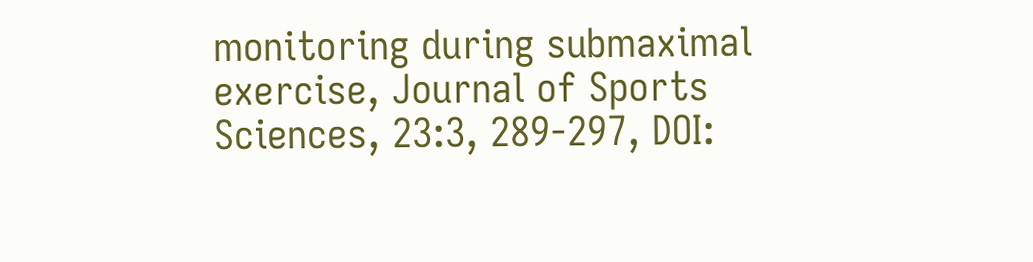monitoring during submaximal exercise, Journal of Sports Sciences, 23:3, 289-297, DOI: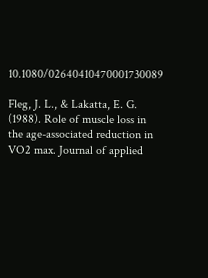10.1080/02640410470001730089

Fleg, J. L., & Lakatta, E. G. (1988). Role of muscle loss in the age-associated reduction in VO2 max. Journal of applied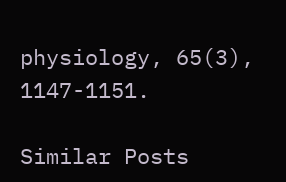physiology, 65(3), 1147-1151.

Similar Posts